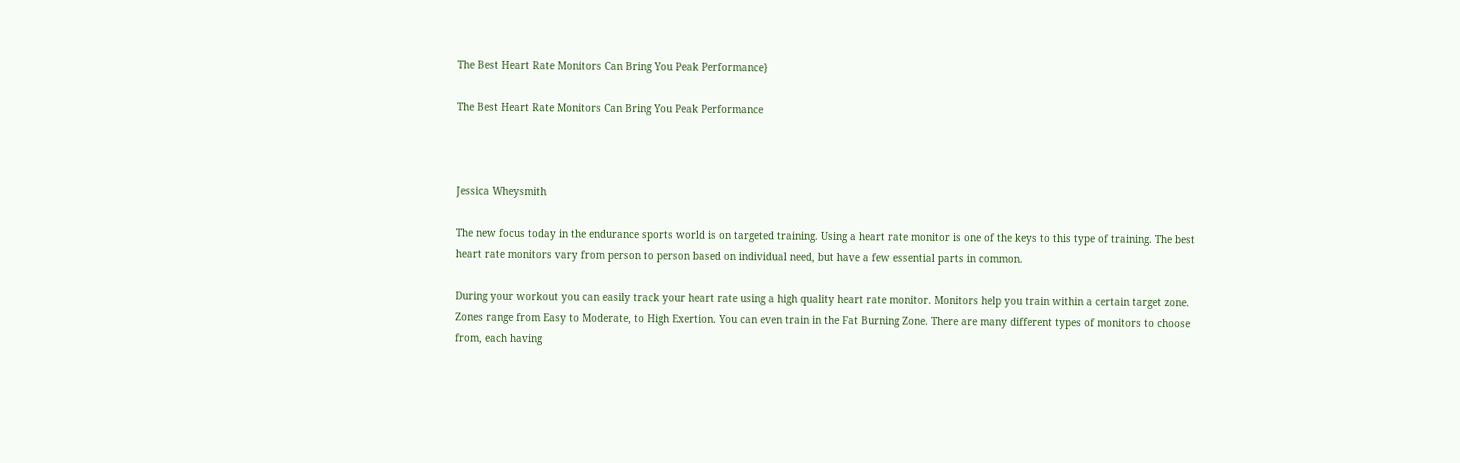The Best Heart Rate Monitors Can Bring You Peak Performance}

The Best Heart Rate Monitors Can Bring You Peak Performance



Jessica Wheysmith

The new focus today in the endurance sports world is on targeted training. Using a heart rate monitor is one of the keys to this type of training. The best heart rate monitors vary from person to person based on individual need, but have a few essential parts in common.

During your workout you can easily track your heart rate using a high quality heart rate monitor. Monitors help you train within a certain target zone. Zones range from Easy to Moderate, to High Exertion. You can even train in the Fat Burning Zone. There are many different types of monitors to choose from, each having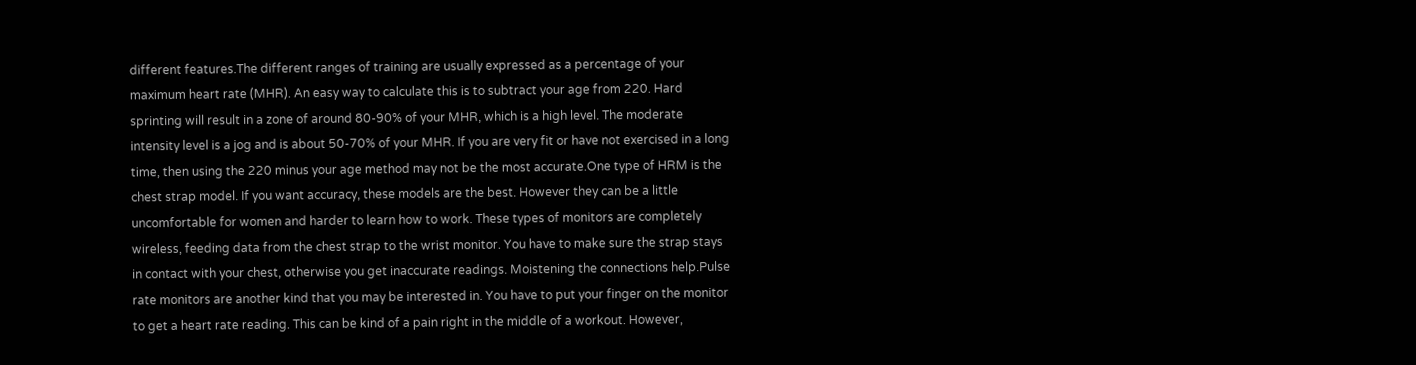different features.The different ranges of training are usually expressed as a percentage of your maximum heart rate (MHR). An easy way to calculate this is to subtract your age from 220. Hard sprinting will result in a zone of around 80-90% of your MHR, which is a high level. The moderate intensity level is a jog and is about 50-70% of your MHR. If you are very fit or have not exercised in a long time, then using the 220 minus your age method may not be the most accurate.One type of HRM is the chest strap model. If you want accuracy, these models are the best. However they can be a little uncomfortable for women and harder to learn how to work. These types of monitors are completely wireless, feeding data from the chest strap to the wrist monitor. You have to make sure the strap stays in contact with your chest, otherwise you get inaccurate readings. Moistening the connections help.Pulse rate monitors are another kind that you may be interested in. You have to put your finger on the monitor to get a heart rate reading. This can be kind of a pain right in the middle of a workout. However,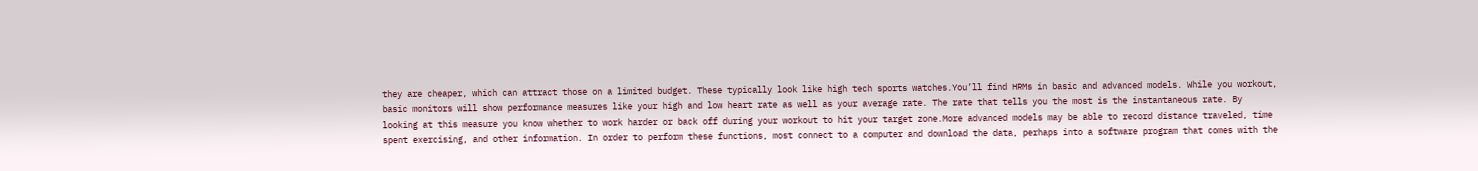they are cheaper, which can attract those on a limited budget. These typically look like high tech sports watches.You’ll find HRMs in basic and advanced models. While you workout, basic monitors will show performance measures like your high and low heart rate as well as your average rate. The rate that tells you the most is the instantaneous rate. By looking at this measure you know whether to work harder or back off during your workout to hit your target zone.More advanced models may be able to record distance traveled, time spent exercising, and other information. In order to perform these functions, most connect to a computer and download the data, perhaps into a software program that comes with the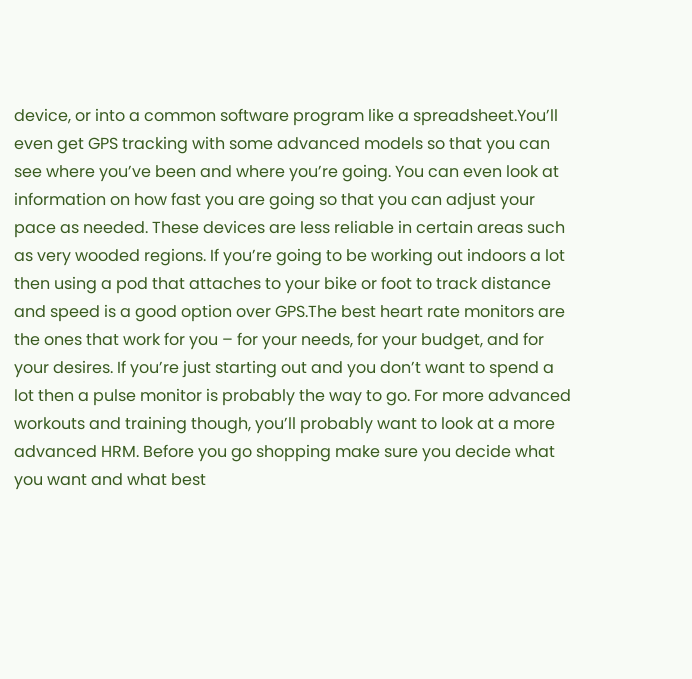device, or into a common software program like a spreadsheet.You’ll even get GPS tracking with some advanced models so that you can see where you’ve been and where you’re going. You can even look at information on how fast you are going so that you can adjust your pace as needed. These devices are less reliable in certain areas such as very wooded regions. If you’re going to be working out indoors a lot then using a pod that attaches to your bike or foot to track distance and speed is a good option over GPS.The best heart rate monitors are the ones that work for you – for your needs, for your budget, and for your desires. If you’re just starting out and you don’t want to spend a lot then a pulse monitor is probably the way to go. For more advanced workouts and training though, you’ll probably want to look at a more advanced HRM. Before you go shopping make sure you decide what you want and what best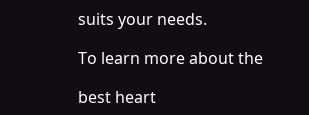suits your needs.

To learn more about the

best heart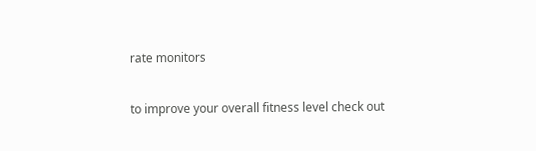rate monitors

to improve your overall fitness level check out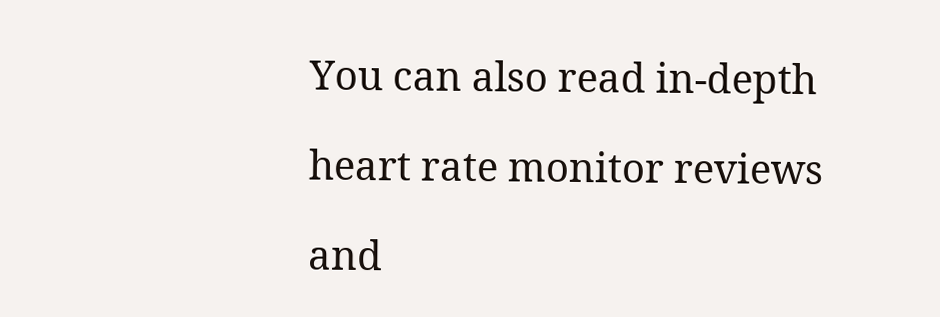You can also read in-depth

heart rate monitor reviews

and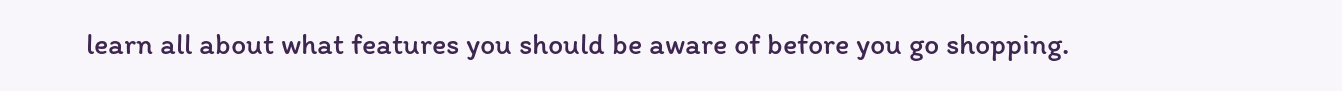learn all about what features you should be aware of before you go shopping.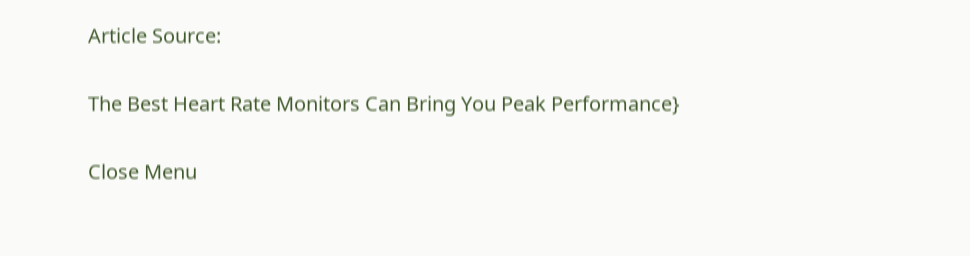Article Source:

The Best Heart Rate Monitors Can Bring You Peak Performance}

Close Menu